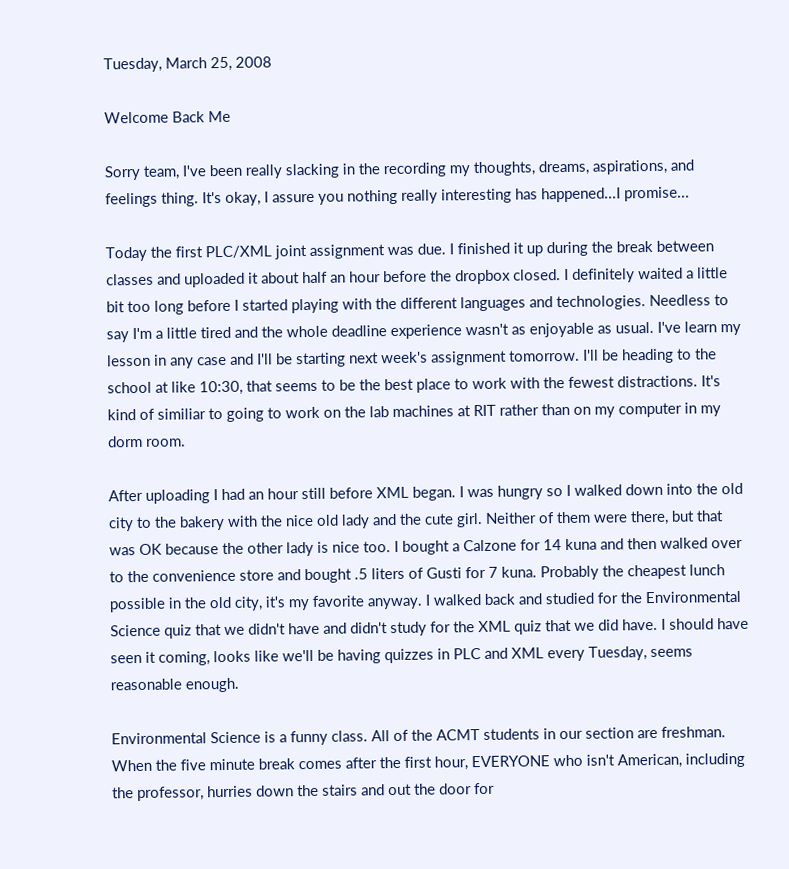Tuesday, March 25, 2008

Welcome Back Me

Sorry team, I've been really slacking in the recording my thoughts, dreams, aspirations, and feelings thing. It's okay, I assure you nothing really interesting has happened...I promise...

Today the first PLC/XML joint assignment was due. I finished it up during the break between classes and uploaded it about half an hour before the dropbox closed. I definitely waited a little bit too long before I started playing with the different languages and technologies. Needless to say I'm a little tired and the whole deadline experience wasn't as enjoyable as usual. I've learn my lesson in any case and I'll be starting next week's assignment tomorrow. I'll be heading to the school at like 10:30, that seems to be the best place to work with the fewest distractions. It's kind of similiar to going to work on the lab machines at RIT rather than on my computer in my dorm room.

After uploading I had an hour still before XML began. I was hungry so I walked down into the old city to the bakery with the nice old lady and the cute girl. Neither of them were there, but that was OK because the other lady is nice too. I bought a Calzone for 14 kuna and then walked over to the convenience store and bought .5 liters of Gusti for 7 kuna. Probably the cheapest lunch possible in the old city, it's my favorite anyway. I walked back and studied for the Environmental Science quiz that we didn't have and didn't study for the XML quiz that we did have. I should have seen it coming, looks like we'll be having quizzes in PLC and XML every Tuesday, seems reasonable enough.

Environmental Science is a funny class. All of the ACMT students in our section are freshman. When the five minute break comes after the first hour, EVERYONE who isn't American, including the professor, hurries down the stairs and out the door for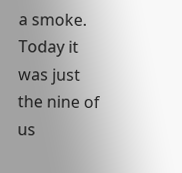a smoke. Today it was just the nine of us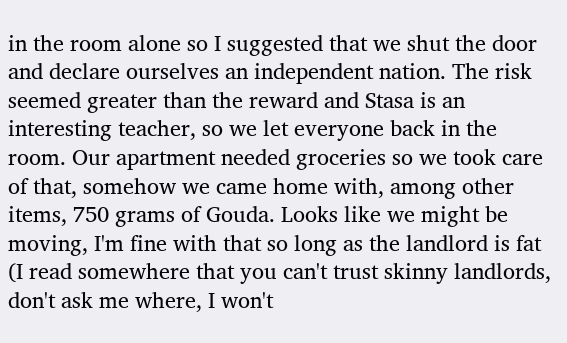in the room alone so I suggested that we shut the door and declare ourselves an independent nation. The risk seemed greater than the reward and Stasa is an interesting teacher, so we let everyone back in the room. Our apartment needed groceries so we took care of that, somehow we came home with, among other items, 750 grams of Gouda. Looks like we might be moving, I'm fine with that so long as the landlord is fat (I read somewhere that you can't trust skinny landlords, don't ask me where, I won't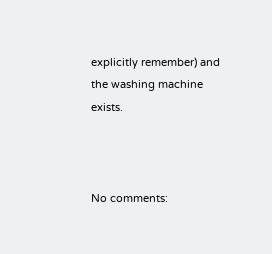explicitly remember) and the washing machine exists.



No comments: